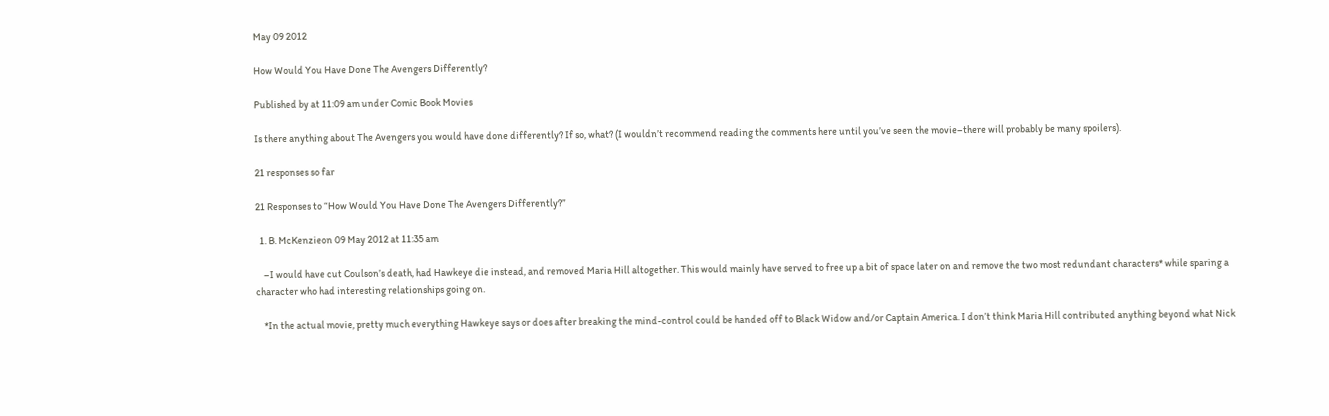May 09 2012

How Would You Have Done The Avengers Differently?

Published by at 11:09 am under Comic Book Movies

Is there anything about The Avengers you would have done differently? If so, what? (I wouldn’t recommend reading the comments here until you’ve seen the movie–there will probably be many spoilers).

21 responses so far

21 Responses to “How Would You Have Done The Avengers Differently?”

  1. B. McKenzieon 09 May 2012 at 11:35 am

    –I would have cut Coulson’s death, had Hawkeye die instead, and removed Maria Hill altogether. This would mainly have served to free up a bit of space later on and remove the two most redundant characters* while sparing a character who had interesting relationships going on.

    *In the actual movie, pretty much everything Hawkeye says or does after breaking the mind-control could be handed off to Black Widow and/or Captain America. I don’t think Maria Hill contributed anything beyond what Nick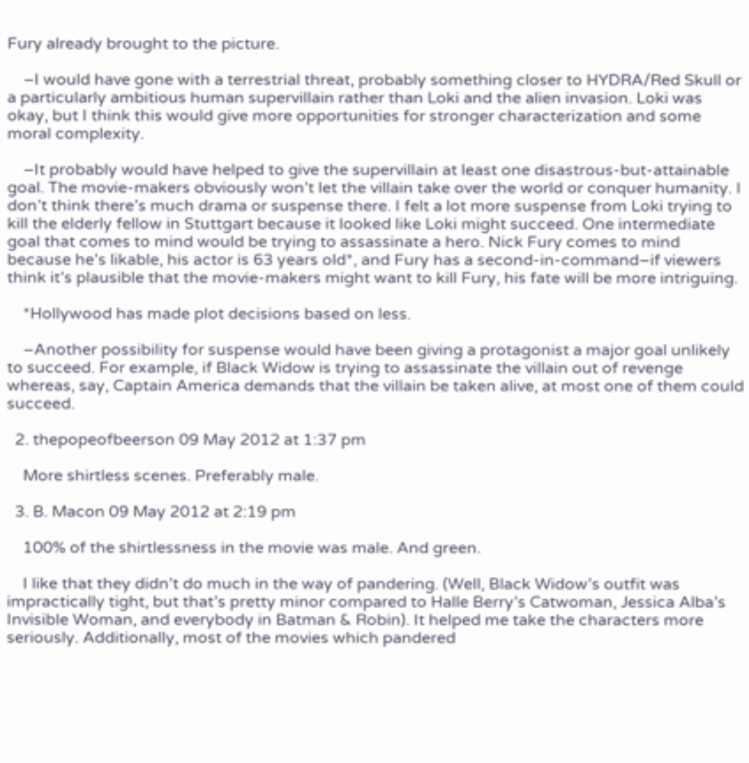Fury already brought to the picture.

    –I would have gone with a terrestrial threat, probably something closer to HYDRA/Red Skull or a particularly ambitious human supervillain rather than Loki and the alien invasion. Loki was okay, but I think this would give more opportunities for stronger characterization and some moral complexity.

    –It probably would have helped to give the supervillain at least one disastrous-but-attainable goal. The movie-makers obviously won’t let the villain take over the world or conquer humanity. I don’t think there’s much drama or suspense there. I felt a lot more suspense from Loki trying to kill the elderly fellow in Stuttgart because it looked like Loki might succeed. One intermediate goal that comes to mind would be trying to assassinate a hero. Nick Fury comes to mind because he’s likable, his actor is 63 years old*, and Fury has a second-in-command–if viewers think it’s plausible that the movie-makers might want to kill Fury, his fate will be more intriguing.

    *Hollywood has made plot decisions based on less.

    –Another possibility for suspense would have been giving a protagonist a major goal unlikely to succeed. For example, if Black Widow is trying to assassinate the villain out of revenge whereas, say, Captain America demands that the villain be taken alive, at most one of them could succeed.

  2. thepopeofbeerson 09 May 2012 at 1:37 pm

    More shirtless scenes. Preferably male.

  3. B. Macon 09 May 2012 at 2:19 pm

    100% of the shirtlessness in the movie was male. And green.

    I like that they didn’t do much in the way of pandering. (Well, Black Widow’s outfit was impractically tight, but that’s pretty minor compared to Halle Berry’s Catwoman, Jessica Alba’s Invisible Woman, and everybody in Batman & Robin). It helped me take the characters more seriously. Additionally, most of the movies which pandered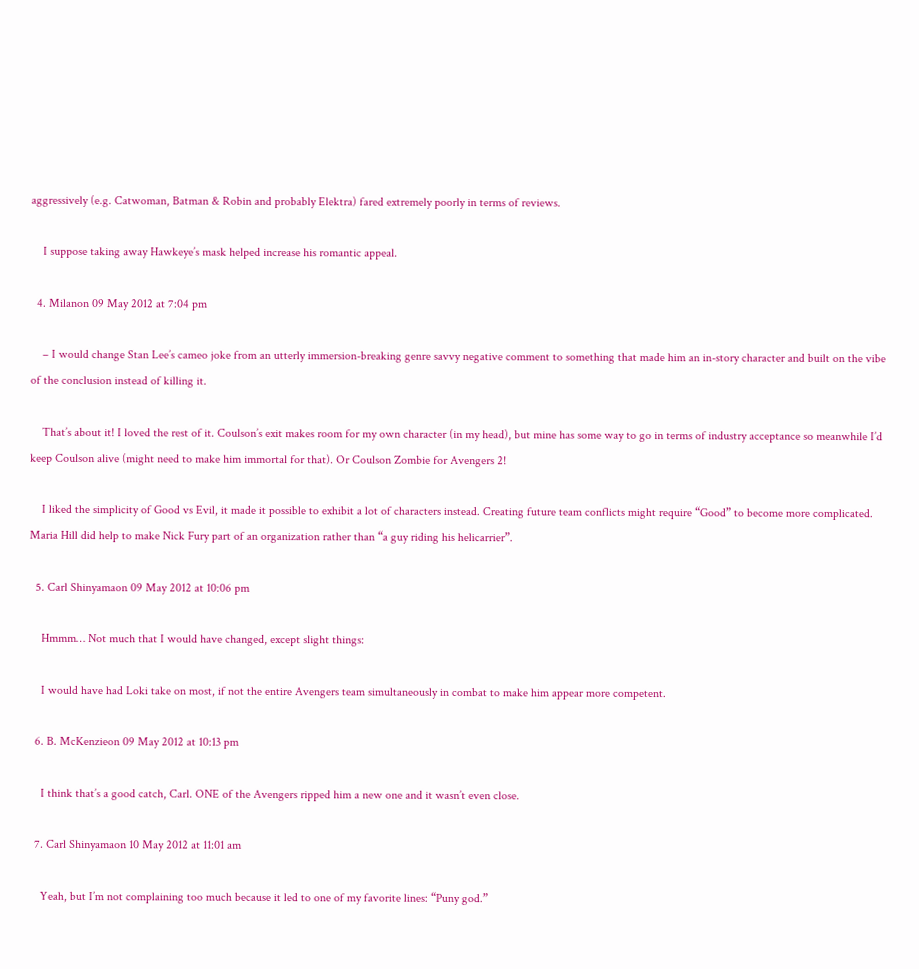aggressively (e.g. Catwoman, Batman & Robin and probably Elektra) fared extremely poorly in terms of reviews.

    I suppose taking away Hawkeye’s mask helped increase his romantic appeal.

  4. Milanon 09 May 2012 at 7:04 pm

    – I would change Stan Lee’s cameo joke from an utterly immersion-breaking genre savvy negative comment to something that made him an in-story character and built on the vibe of the conclusion instead of killing it.

    That’s about it! I loved the rest of it. Coulson’s exit makes room for my own character (in my head), but mine has some way to go in terms of industry acceptance so meanwhile I’d keep Coulson alive (might need to make him immortal for that). Or Coulson Zombie for Avengers 2!

    I liked the simplicity of Good vs Evil, it made it possible to exhibit a lot of characters instead. Creating future team conflicts might require “Good” to become more complicated. Maria Hill did help to make Nick Fury part of an organization rather than “a guy riding his helicarrier”.

  5. Carl Shinyamaon 09 May 2012 at 10:06 pm

    Hmmm… Not much that I would have changed, except slight things:

    I would have had Loki take on most, if not the entire Avengers team simultaneously in combat to make him appear more competent.

  6. B. McKenzieon 09 May 2012 at 10:13 pm

    I think that’s a good catch, Carl. ONE of the Avengers ripped him a new one and it wasn’t even close.

  7. Carl Shinyamaon 10 May 2012 at 11:01 am

    Yeah, but I’m not complaining too much because it led to one of my favorite lines: “Puny god.”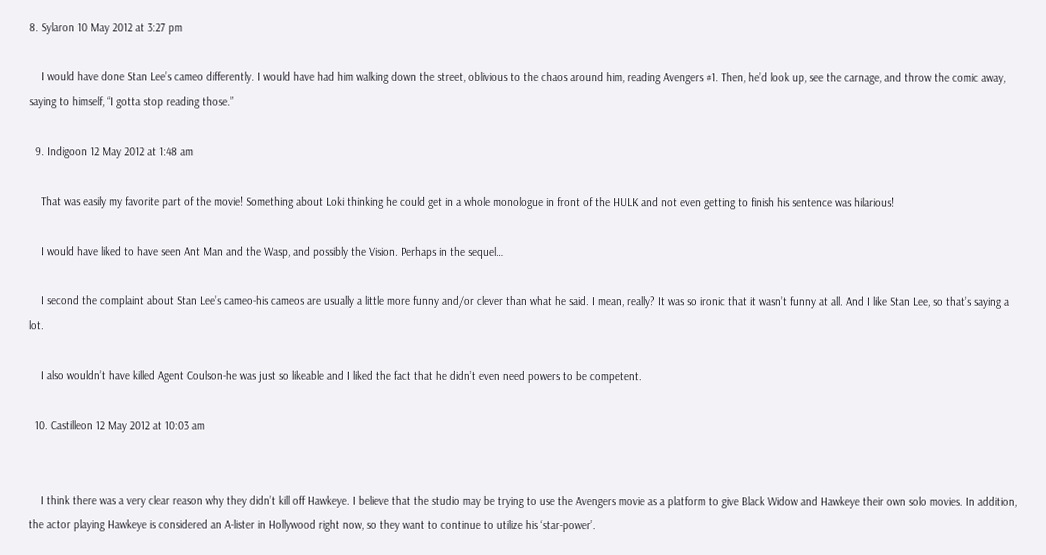8. Sylaron 10 May 2012 at 3:27 pm

    I would have done Stan Lee’s cameo differently. I would have had him walking down the street, oblivious to the chaos around him, reading Avengers #1. Then, he’d look up, see the carnage, and throw the comic away, saying to himself, “I gotta stop reading those.”

  9. Indigoon 12 May 2012 at 1:48 am

    That was easily my favorite part of the movie! Something about Loki thinking he could get in a whole monologue in front of the HULK and not even getting to finish his sentence was hilarious!

    I would have liked to have seen Ant Man and the Wasp, and possibly the Vision. Perhaps in the sequel…

    I second the complaint about Stan Lee’s cameo-his cameos are usually a little more funny and/or clever than what he said. I mean, really? It was so ironic that it wasn’t funny at all. And I like Stan Lee, so that’s saying a lot.

    I also wouldn’t have killed Agent Coulson-he was just so likeable and I liked the fact that he didn’t even need powers to be competent.

  10. Castilleon 12 May 2012 at 10:03 am


    I think there was a very clear reason why they didn’t kill off Hawkeye. I believe that the studio may be trying to use the Avengers movie as a platform to give Black Widow and Hawkeye their own solo movies. In addition, the actor playing Hawkeye is considered an A-lister in Hollywood right now, so they want to continue to utilize his ‘star-power’.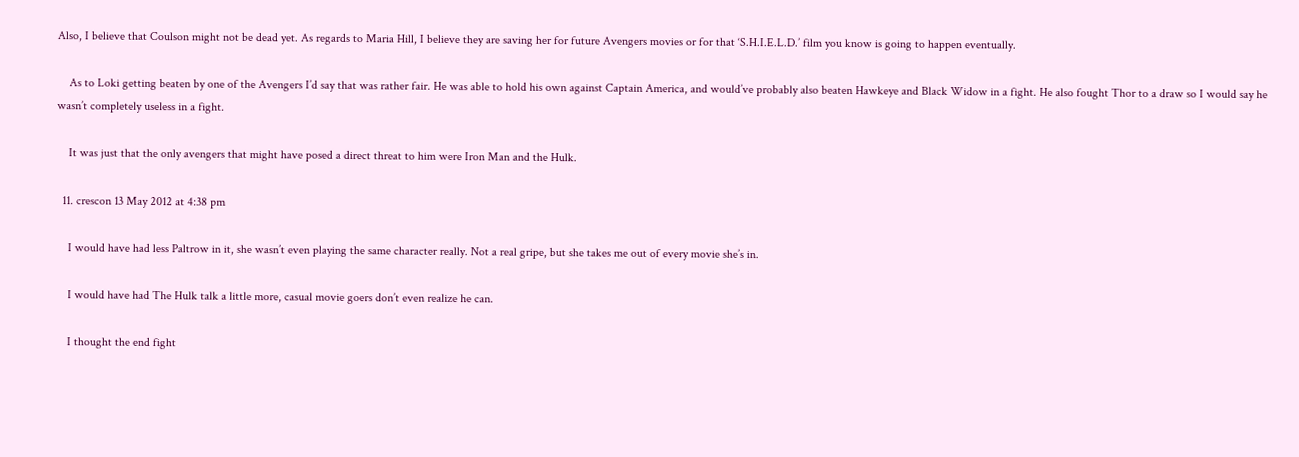Also, I believe that Coulson might not be dead yet. As regards to Maria Hill, I believe they are saving her for future Avengers movies or for that ‘S.H.I.E.L.D.’ film you know is going to happen eventually.

    As to Loki getting beaten by one of the Avengers I’d say that was rather fair. He was able to hold his own against Captain America, and would’ve probably also beaten Hawkeye and Black Widow in a fight. He also fought Thor to a draw so I would say he wasn’t completely useless in a fight.

    It was just that the only avengers that might have posed a direct threat to him were Iron Man and the Hulk.

  11. crescon 13 May 2012 at 4:38 pm

    I would have had less Paltrow in it, she wasn’t even playing the same character really. Not a real gripe, but she takes me out of every movie she’s in.

    I would have had The Hulk talk a little more, casual movie goers don’t even realize he can.

    I thought the end fight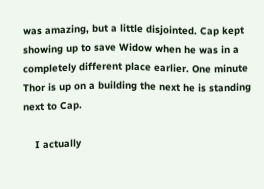was amazing, but a little disjointed. Cap kept showing up to save Widow when he was in a completely different place earlier. One minute Thor is up on a building the next he is standing next to Cap.

    I actually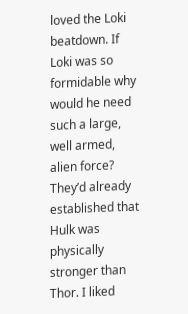loved the Loki beatdown. If Loki was so formidable why would he need such a large, well armed, alien force? They’d already established that Hulk was physically stronger than Thor. I liked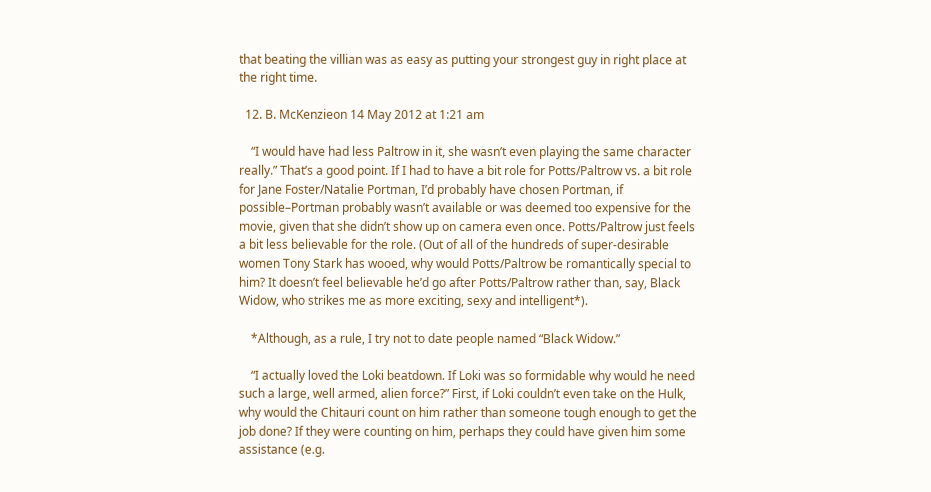that beating the villian was as easy as putting your strongest guy in right place at the right time.

  12. B. McKenzieon 14 May 2012 at 1:21 am

    “I would have had less Paltrow in it, she wasn’t even playing the same character really.” That’s a good point. If I had to have a bit role for Potts/Paltrow vs. a bit role for Jane Foster/Natalie Portman, I’d probably have chosen Portman, if possible–Portman probably wasn’t available or was deemed too expensive for the movie, given that she didn’t show up on camera even once. Potts/Paltrow just feels a bit less believable for the role. (Out of all of the hundreds of super-desirable women Tony Stark has wooed, why would Potts/Paltrow be romantically special to him? It doesn’t feel believable he’d go after Potts/Paltrow rather than, say, Black Widow, who strikes me as more exciting, sexy and intelligent*).

    *Although, as a rule, I try not to date people named “Black Widow.”

    “I actually loved the Loki beatdown. If Loki was so formidable why would he need such a large, well armed, alien force?” First, if Loki couldn’t even take on the Hulk, why would the Chitauri count on him rather than someone tough enough to get the job done? If they were counting on him, perhaps they could have given him some assistance (e.g.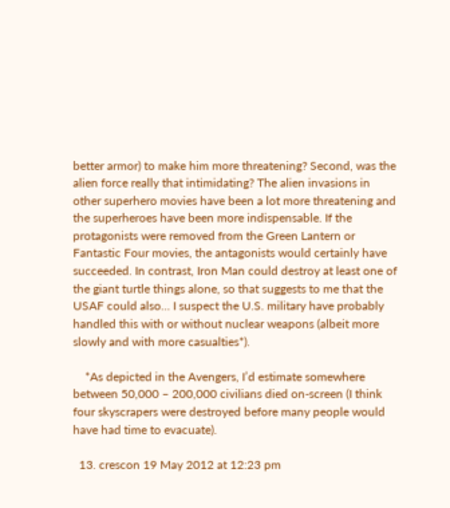better armor) to make him more threatening? Second, was the alien force really that intimidating? The alien invasions in other superhero movies have been a lot more threatening and the superheroes have been more indispensable. If the protagonists were removed from the Green Lantern or Fantastic Four movies, the antagonists would certainly have succeeded. In contrast, Iron Man could destroy at least one of the giant turtle things alone, so that suggests to me that the USAF could also… I suspect the U.S. military have probably handled this with or without nuclear weapons (albeit more slowly and with more casualties*).

    *As depicted in the Avengers, I’d estimate somewhere between 50,000 – 200,000 civilians died on-screen (I think four skyscrapers were destroyed before many people would have had time to evacuate).

  13. crescon 19 May 2012 at 12:23 pm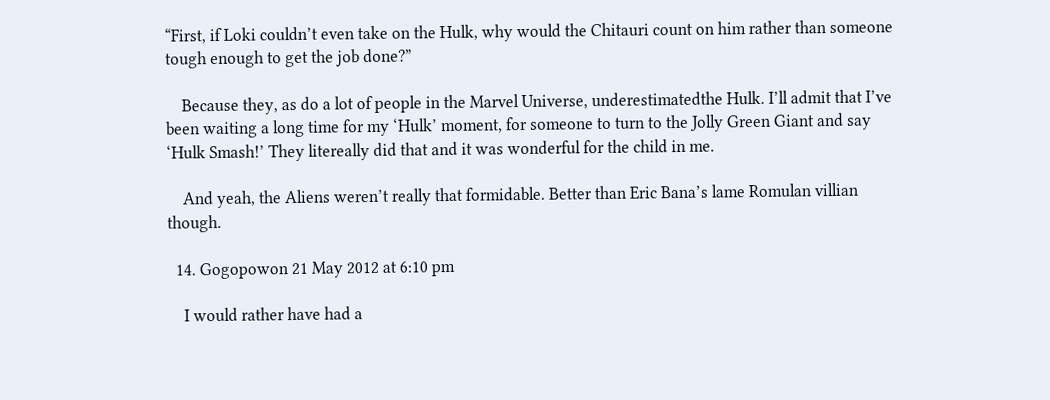“First, if Loki couldn’t even take on the Hulk, why would the Chitauri count on him rather than someone tough enough to get the job done?”

    Because they, as do a lot of people in the Marvel Universe, underestimatedthe Hulk. I’ll admit that I’ve been waiting a long time for my ‘Hulk’ moment, for someone to turn to the Jolly Green Giant and say ‘Hulk Smash!’ They litereally did that and it was wonderful for the child in me.

    And yeah, the Aliens weren’t really that formidable. Better than Eric Bana’s lame Romulan villian though.

  14. Gogopowon 21 May 2012 at 6:10 pm

    I would rather have had a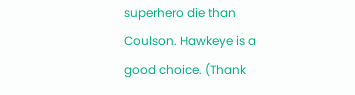superhero die than Coulson. Hawkeye is a good choice. (Thank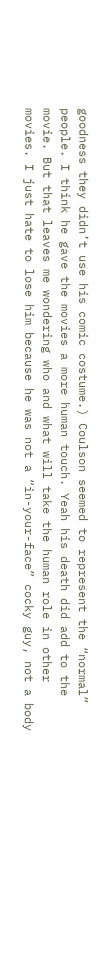goodness they didn’t use his comic costume.) Coulson seemed to represent the “normal” people. I think he gave the movies a more human touch. Yeah his death did add to the movie. But that leaves me wondering who and what will take the human role in other movies. I just hate to lose him because he was not a “in-your-face” cocky guy, not a body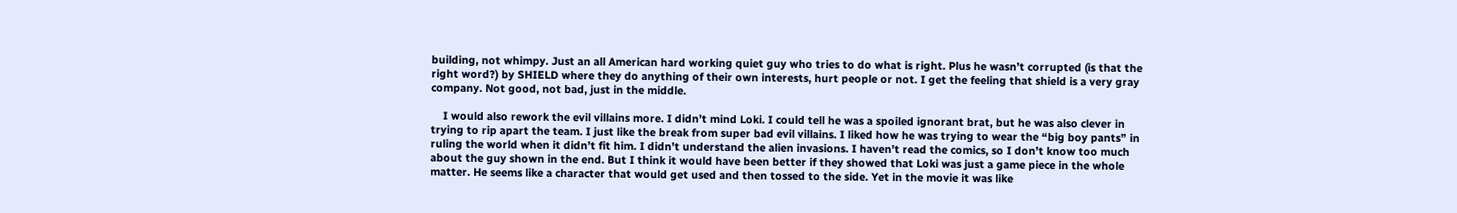building, not whimpy. Just an all American hard working quiet guy who tries to do what is right. Plus he wasn’t corrupted (is that the right word?) by SHIELD where they do anything of their own interests, hurt people or not. I get the feeling that shield is a very gray company. Not good, not bad, just in the middle.

    I would also rework the evil villains more. I didn’t mind Loki. I could tell he was a spoiled ignorant brat, but he was also clever in trying to rip apart the team. I just like the break from super bad evil villains. I liked how he was trying to wear the “big boy pants” in ruling the world when it didn’t fit him. I didn’t understand the alien invasions. I haven’t read the comics, so I don’t know too much about the guy shown in the end. But I think it would have been better if they showed that Loki was just a game piece in the whole matter. He seems like a character that would get used and then tossed to the side. Yet in the movie it was like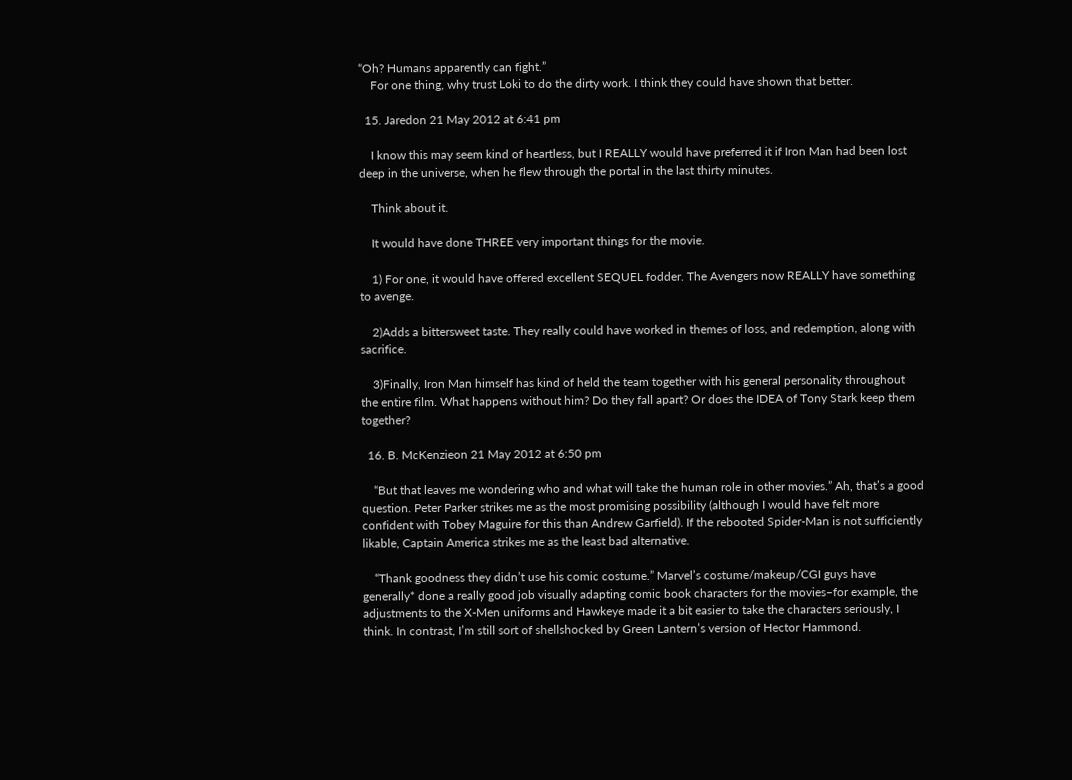“Oh? Humans apparently can fight.”
    For one thing, why trust Loki to do the dirty work. I think they could have shown that better.

  15. Jaredon 21 May 2012 at 6:41 pm

    I know this may seem kind of heartless, but I REALLY would have preferred it if Iron Man had been lost deep in the universe, when he flew through the portal in the last thirty minutes.

    Think about it.

    It would have done THREE very important things for the movie.

    1) For one, it would have offered excellent SEQUEL fodder. The Avengers now REALLY have something to avenge.

    2)Adds a bittersweet taste. They really could have worked in themes of loss, and redemption, along with sacrifice.

    3)Finally, Iron Man himself has kind of held the team together with his general personality throughout the entire film. What happens without him? Do they fall apart? Or does the IDEA of Tony Stark keep them together?

  16. B. McKenzieon 21 May 2012 at 6:50 pm

    “But that leaves me wondering who and what will take the human role in other movies.” Ah, that’s a good question. Peter Parker strikes me as the most promising possibility (although I would have felt more confident with Tobey Maguire for this than Andrew Garfield). If the rebooted Spider-Man is not sufficiently likable, Captain America strikes me as the least bad alternative.

    “Thank goodness they didn’t use his comic costume.” Marvel’s costume/makeup/CGI guys have generally* done a really good job visually adapting comic book characters for the movies–for example, the adjustments to the X-Men uniforms and Hawkeye made it a bit easier to take the characters seriously, I think. In contrast, I’m still sort of shellshocked by Green Lantern’s version of Hector Hammond.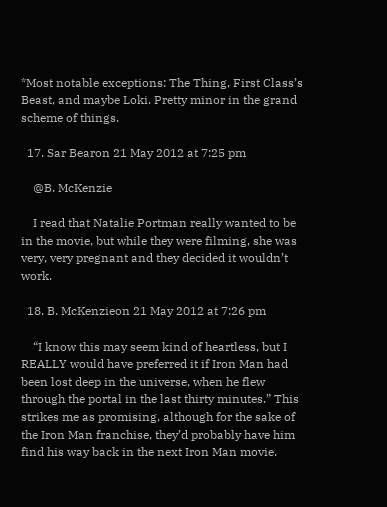*Most notable exceptions: The Thing, First Class’s Beast, and maybe Loki. Pretty minor in the grand scheme of things.

  17. Sar Bearon 21 May 2012 at 7:25 pm

    @B. McKenzie

    I read that Natalie Portman really wanted to be in the movie, but while they were filming, she was very, very pregnant and they decided it wouldn’t work.

  18. B. McKenzieon 21 May 2012 at 7:26 pm

    “I know this may seem kind of heartless, but I REALLY would have preferred it if Iron Man had been lost deep in the universe, when he flew through the portal in the last thirty minutes.” This strikes me as promising, although for the sake of the Iron Man franchise, they’d probably have him find his way back in the next Iron Man movie.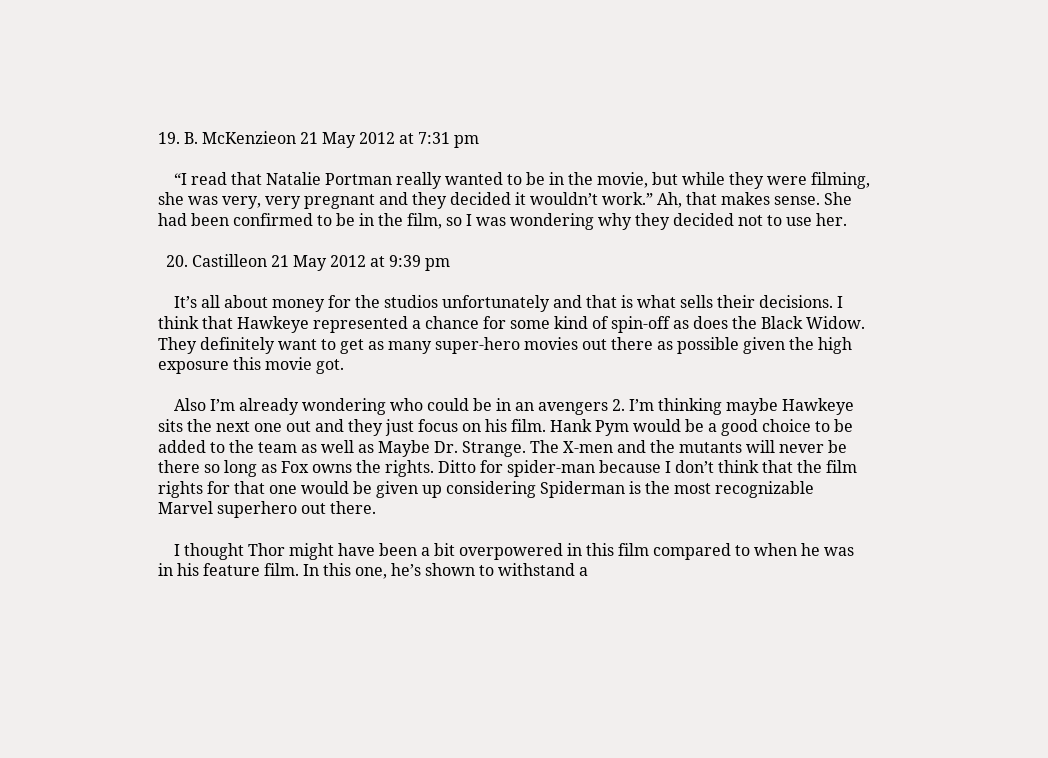19. B. McKenzieon 21 May 2012 at 7:31 pm

    “I read that Natalie Portman really wanted to be in the movie, but while they were filming, she was very, very pregnant and they decided it wouldn’t work.” Ah, that makes sense. She had been confirmed to be in the film, so I was wondering why they decided not to use her.

  20. Castilleon 21 May 2012 at 9:39 pm

    It’s all about money for the studios unfortunately and that is what sells their decisions. I think that Hawkeye represented a chance for some kind of spin-off as does the Black Widow. They definitely want to get as many super-hero movies out there as possible given the high exposure this movie got.

    Also I’m already wondering who could be in an avengers 2. I’m thinking maybe Hawkeye sits the next one out and they just focus on his film. Hank Pym would be a good choice to be added to the team as well as Maybe Dr. Strange. The X-men and the mutants will never be there so long as Fox owns the rights. Ditto for spider-man because I don’t think that the film rights for that one would be given up considering Spiderman is the most recognizable Marvel superhero out there.

    I thought Thor might have been a bit overpowered in this film compared to when he was in his feature film. In this one, he’s shown to withstand a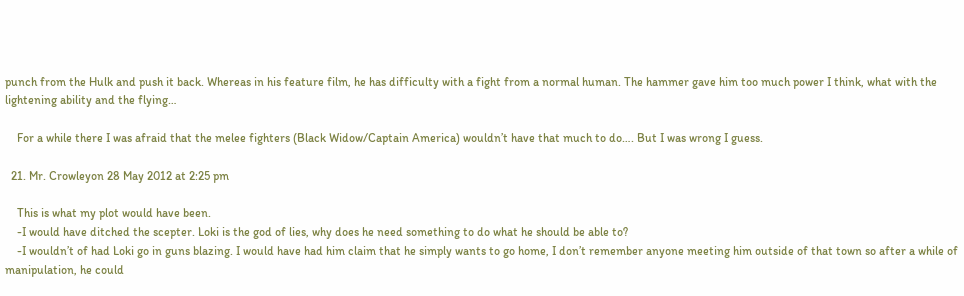punch from the Hulk and push it back. Whereas in his feature film, he has difficulty with a fight from a normal human. The hammer gave him too much power I think, what with the lightening ability and the flying…

    For a while there I was afraid that the melee fighters (Black Widow/Captain America) wouldn’t have that much to do…. But I was wrong I guess.

  21. Mr. Crowleyon 28 May 2012 at 2:25 pm

    This is what my plot would have been.
    -I would have ditched the scepter. Loki is the god of lies, why does he need something to do what he should be able to?
    -I wouldn’t of had Loki go in guns blazing. I would have had him claim that he simply wants to go home, I don’t remember anyone meeting him outside of that town so after a while of manipulation, he could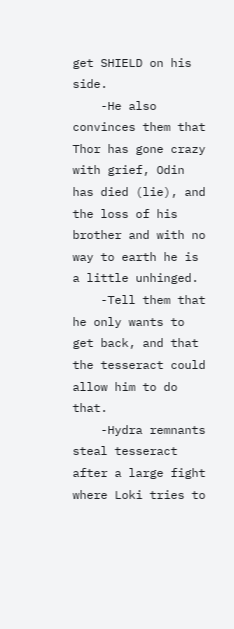get SHIELD on his side.
    -He also convinces them that Thor has gone crazy with grief, Odin has died (lie), and the loss of his brother and with no way to earth he is a little unhinged.
    -Tell them that he only wants to get back, and that the tesseract could allow him to do that.
    -Hydra remnants steal tesseract after a large fight where Loki tries to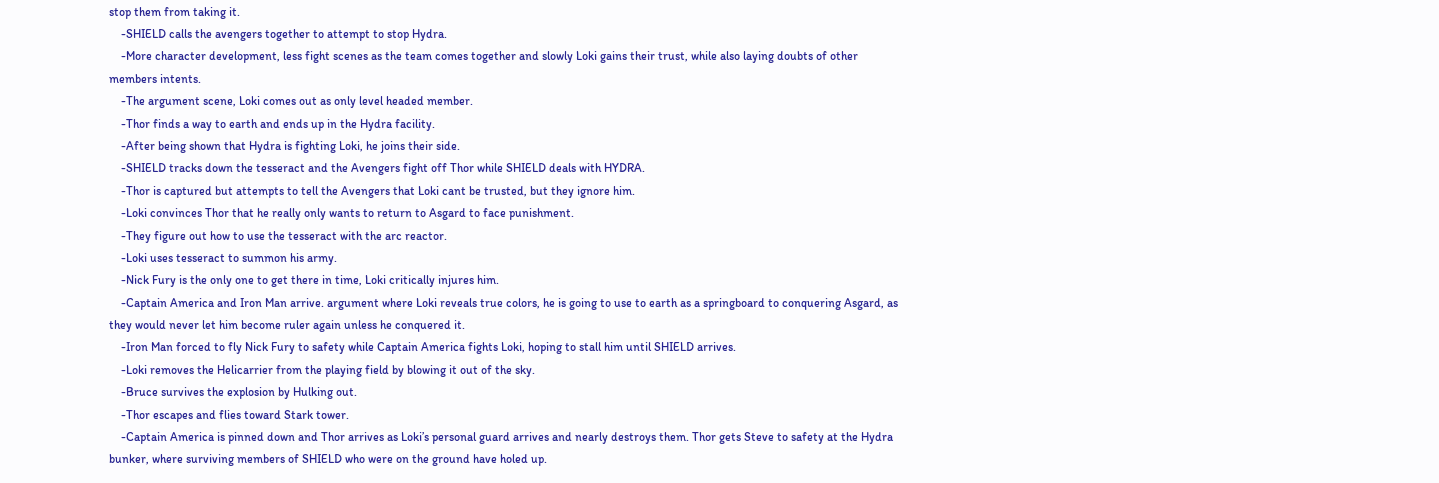stop them from taking it.
    -SHIELD calls the avengers together to attempt to stop Hydra.
    -More character development, less fight scenes as the team comes together and slowly Loki gains their trust, while also laying doubts of other members intents.
    -The argument scene, Loki comes out as only level headed member.
    -Thor finds a way to earth and ends up in the Hydra facility.
    -After being shown that Hydra is fighting Loki, he joins their side.
    -SHIELD tracks down the tesseract and the Avengers fight off Thor while SHIELD deals with HYDRA.
    -Thor is captured but attempts to tell the Avengers that Loki cant be trusted, but they ignore him.
    -Loki convinces Thor that he really only wants to return to Asgard to face punishment.
    -They figure out how to use the tesseract with the arc reactor.
    -Loki uses tesseract to summon his army.
    -Nick Fury is the only one to get there in time, Loki critically injures him.
    -Captain America and Iron Man arrive. argument where Loki reveals true colors, he is going to use to earth as a springboard to conquering Asgard, as they would never let him become ruler again unless he conquered it.
    -Iron Man forced to fly Nick Fury to safety while Captain America fights Loki, hoping to stall him until SHIELD arrives.
    -Loki removes the Helicarrier from the playing field by blowing it out of the sky.
    -Bruce survives the explosion by Hulking out.
    -Thor escapes and flies toward Stark tower.
    -Captain America is pinned down and Thor arrives as Loki’s personal guard arrives and nearly destroys them. Thor gets Steve to safety at the Hydra bunker, where surviving members of SHIELD who were on the ground have holed up.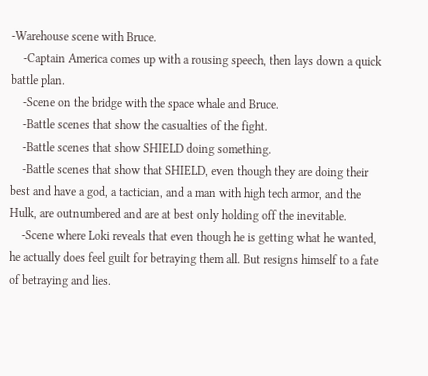-Warehouse scene with Bruce.
    -Captain America comes up with a rousing speech, then lays down a quick battle plan.
    -Scene on the bridge with the space whale and Bruce.
    -Battle scenes that show the casualties of the fight.
    -Battle scenes that show SHIELD doing something.
    -Battle scenes that show that SHIELD, even though they are doing their best and have a god, a tactician, and a man with high tech armor, and the Hulk, are outnumbered and are at best only holding off the inevitable.
    -Scene where Loki reveals that even though he is getting what he wanted, he actually does feel guilt for betraying them all. But resigns himself to a fate of betraying and lies.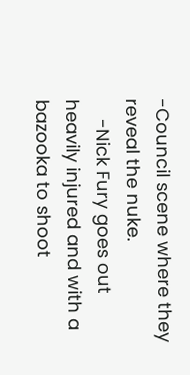-Council scene where they reveal the nuke.
    -Nick Fury goes out heavily injured and with a bazooka to shoot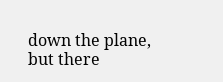down the plane, but there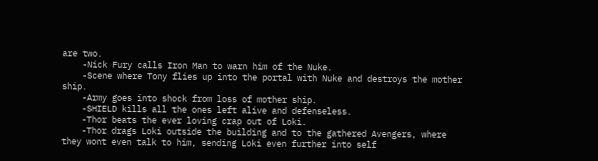are two.
    -Nick Fury calls Iron Man to warn him of the Nuke.
    -Scene where Tony flies up into the portal with Nuke and destroys the mother ship.
    -Army goes into shock from loss of mother ship.
    -SHIELD kills all the ones left alive and defenseless.
    -Thor beats the ever loving crap out of Loki.
    -Thor drags Loki outside the building and to the gathered Avengers, where they wont even talk to him, sending Loki even further into self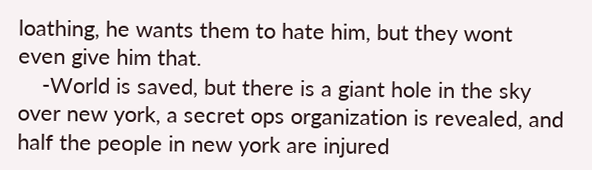loathing, he wants them to hate him, but they wont even give him that.
    -World is saved, but there is a giant hole in the sky over new york, a secret ops organization is revealed, and half the people in new york are injured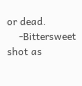or dead.
    -Bittersweet shot as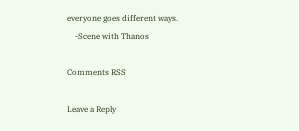everyone goes different ways.
    -Scene with Thanos

Comments RSS

Leave a Reply